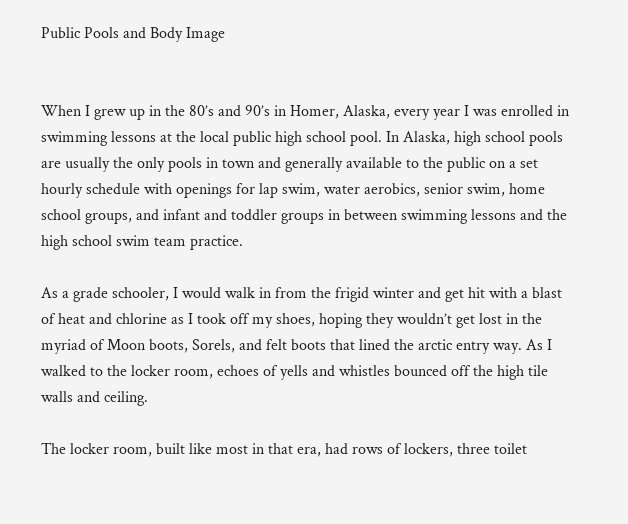Public Pools and Body Image


When I grew up in the 80’s and 90’s in Homer, Alaska, every year I was enrolled in swimming lessons at the local public high school pool. In Alaska, high school pools are usually the only pools in town and generally available to the public on a set hourly schedule with openings for lap swim, water aerobics, senior swim, home school groups, and infant and toddler groups in between swimming lessons and the high school swim team practice.

As a grade schooler, I would walk in from the frigid winter and get hit with a blast of heat and chlorine as I took off my shoes, hoping they wouldn’t get lost in the myriad of Moon boots, Sorels, and felt boots that lined the arctic entry way. As I walked to the locker room, echoes of yells and whistles bounced off the high tile walls and ceiling.

The locker room, built like most in that era, had rows of lockers, three toilet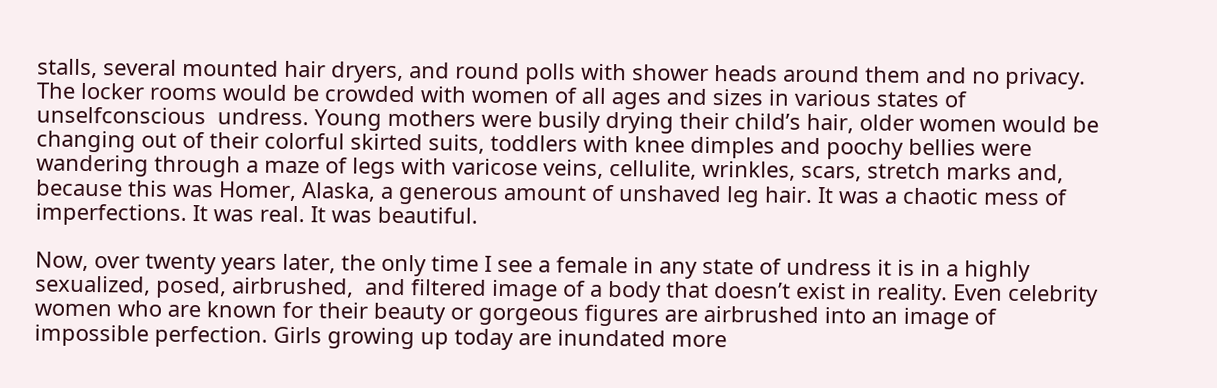stalls, several mounted hair dryers, and round polls with shower heads around them and no privacy. The locker rooms would be crowded with women of all ages and sizes in various states of unselfconscious  undress. Young mothers were busily drying their child’s hair, older women would be changing out of their colorful skirted suits, toddlers with knee dimples and poochy bellies were wandering through a maze of legs with varicose veins, cellulite, wrinkles, scars, stretch marks and, because this was Homer, Alaska, a generous amount of unshaved leg hair. It was a chaotic mess of imperfections. It was real. It was beautiful.

Now, over twenty years later, the only time I see a female in any state of undress it is in a highly sexualized, posed, airbrushed,  and filtered image of a body that doesn’t exist in reality. Even celebrity women who are known for their beauty or gorgeous figures are airbrushed into an image of impossible perfection. Girls growing up today are inundated more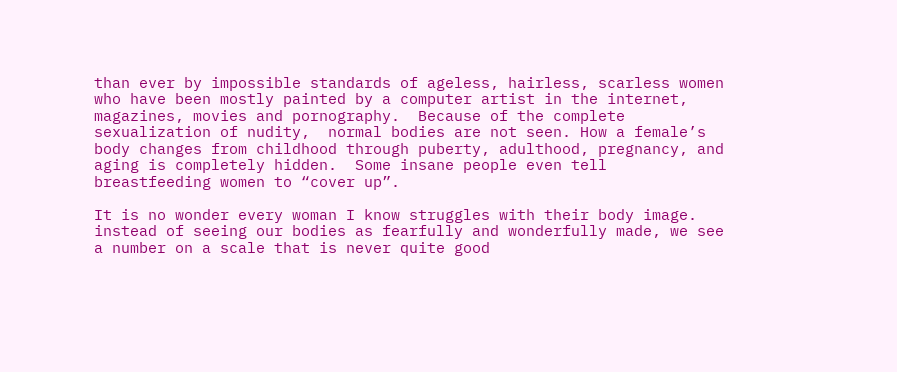than ever by impossible standards of ageless, hairless, scarless women who have been mostly painted by a computer artist in the internet, magazines, movies and pornography.  Because of the complete sexualization of nudity,  normal bodies are not seen. How a female’s body changes from childhood through puberty, adulthood, pregnancy, and aging is completely hidden.  Some insane people even tell breastfeeding women to “cover up”.

It is no wonder every woman I know struggles with their body image.  instead of seeing our bodies as fearfully and wonderfully made, we see a number on a scale that is never quite good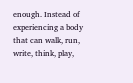enough. Instead of experiencing a body that can walk, run, write, think, play,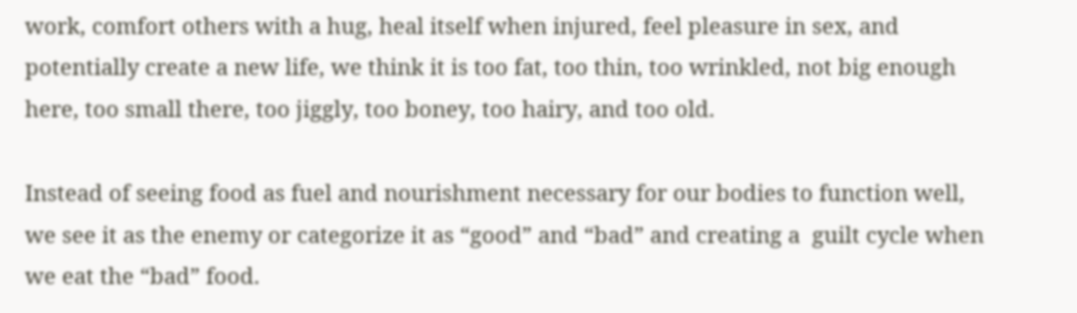work, comfort others with a hug, heal itself when injured, feel pleasure in sex, and potentially create a new life, we think it is too fat, too thin, too wrinkled, not big enough here, too small there, too jiggly, too boney, too hairy, and too old.

Instead of seeing food as fuel and nourishment necessary for our bodies to function well, we see it as the enemy or categorize it as “good” and “bad” and creating a  guilt cycle when we eat the “bad” food.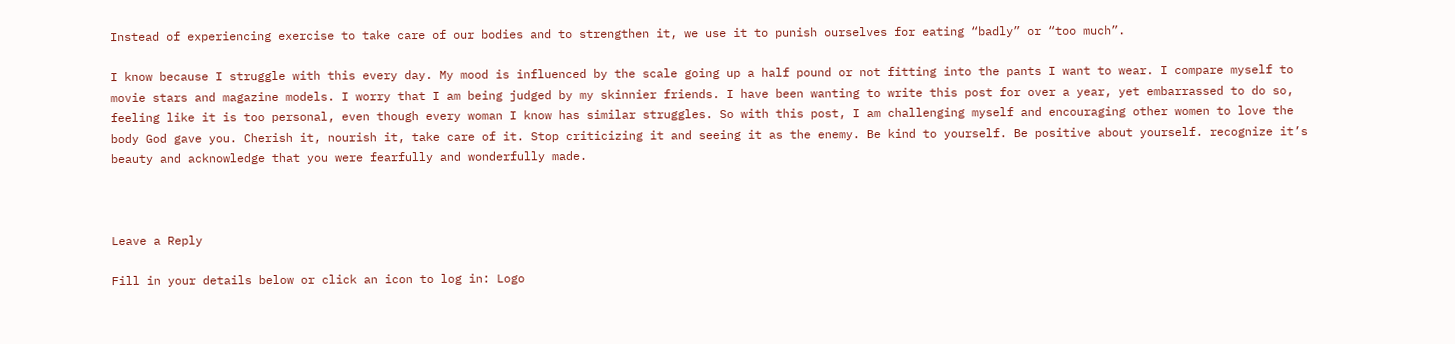Instead of experiencing exercise to take care of our bodies and to strengthen it, we use it to punish ourselves for eating “badly” or “too much”.

I know because I struggle with this every day. My mood is influenced by the scale going up a half pound or not fitting into the pants I want to wear. I compare myself to movie stars and magazine models. I worry that I am being judged by my skinnier friends. I have been wanting to write this post for over a year, yet embarrassed to do so, feeling like it is too personal, even though every woman I know has similar struggles. So with this post, I am challenging myself and encouraging other women to love the body God gave you. Cherish it, nourish it, take care of it. Stop criticizing it and seeing it as the enemy. Be kind to yourself. Be positive about yourself. recognize it’s beauty and acknowledge that you were fearfully and wonderfully made.



Leave a Reply

Fill in your details below or click an icon to log in: Logo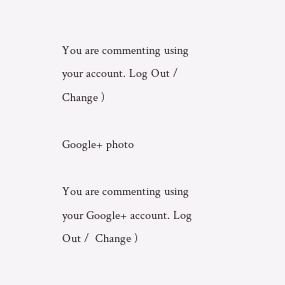You are commenting using your account. Log Out /  Change )

Google+ photo

You are commenting using your Google+ account. Log Out /  Change )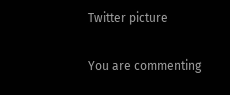Twitter picture

You are commenting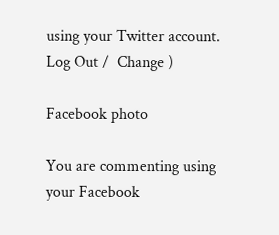using your Twitter account. Log Out /  Change )

Facebook photo

You are commenting using your Facebook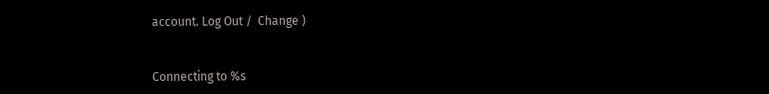account. Log Out /  Change )


Connecting to %s